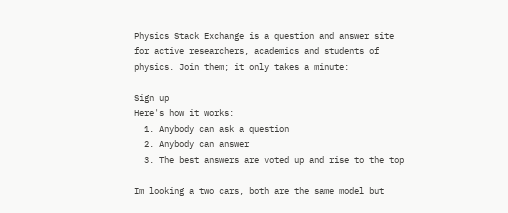Physics Stack Exchange is a question and answer site for active researchers, academics and students of physics. Join them; it only takes a minute:

Sign up
Here's how it works:
  1. Anybody can ask a question
  2. Anybody can answer
  3. The best answers are voted up and rise to the top

Im looking a two cars, both are the same model but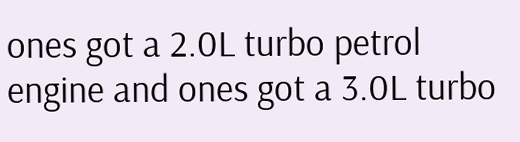ones got a 2.0L turbo petrol engine and ones got a 3.0L turbo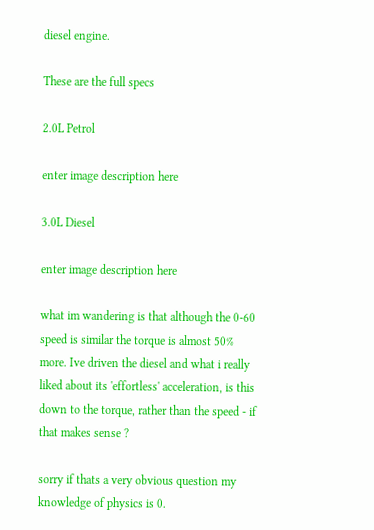diesel engine.

These are the full specs

2.0L Petrol

enter image description here

3.0L Diesel

enter image description here

what im wandering is that although the 0-60 speed is similar the torque is almost 50% more. Ive driven the diesel and what i really liked about its 'effortless' acceleration, is this down to the torque, rather than the speed - if that makes sense ?

sorry if thats a very obvious question my knowledge of physics is 0.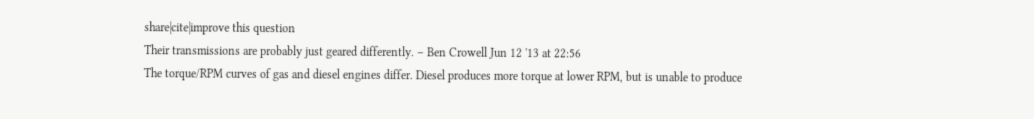share|cite|improve this question
Their transmissions are probably just geared differently. – Ben Crowell Jun 12 '13 at 22:56
The torque/RPM curves of gas and diesel engines differ. Diesel produces more torque at lower RPM, but is unable to produce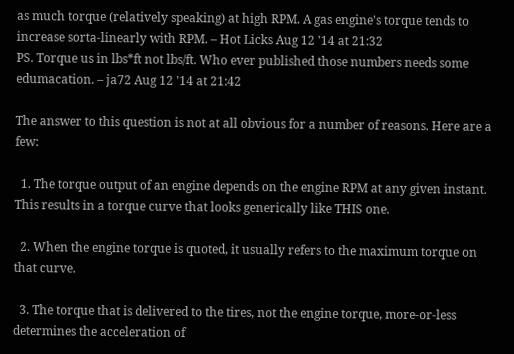as much torque (relatively speaking) at high RPM. A gas engine's torque tends to increase sorta-linearly with RPM. – Hot Licks Aug 12 '14 at 21:32
PS. Torque us in lbs*ft not lbs/ft. Who ever published those numbers needs some edumacation. – ja72 Aug 12 '14 at 21:42

The answer to this question is not at all obvious for a number of reasons. Here are a few:

  1. The torque output of an engine depends on the engine RPM at any given instant. This results in a torque curve that looks generically like THIS one.

  2. When the engine torque is quoted, it usually refers to the maximum torque on that curve.

  3. The torque that is delivered to the tires, not the engine torque, more-or-less determines the acceleration of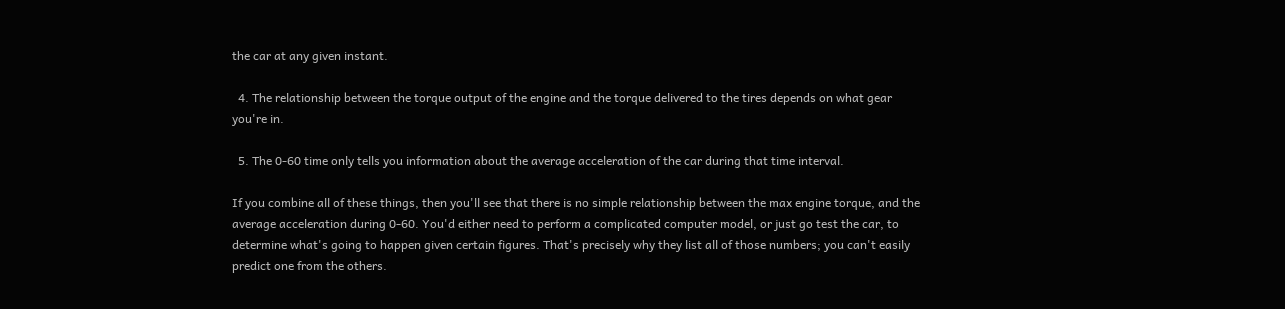the car at any given instant.

  4. The relationship between the torque output of the engine and the torque delivered to the tires depends on what gear you're in.

  5. The 0-60 time only tells you information about the average acceleration of the car during that time interval.

If you combine all of these things, then you'll see that there is no simple relationship between the max engine torque, and the average acceleration during 0-60. You'd either need to perform a complicated computer model, or just go test the car, to determine what's going to happen given certain figures. That's precisely why they list all of those numbers; you can't easily predict one from the others.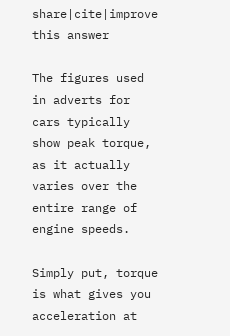share|cite|improve this answer

The figures used in adverts for cars typically show peak torque, as it actually varies over the entire range of engine speeds.

Simply put, torque is what gives you acceleration at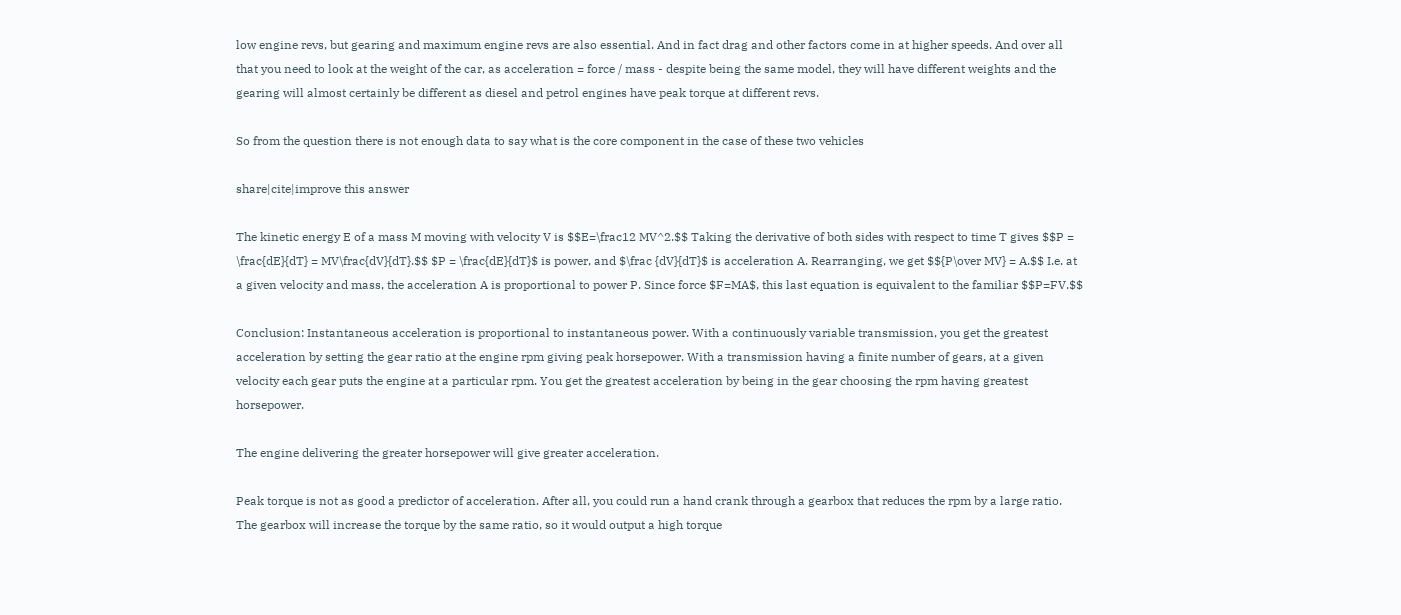low engine revs, but gearing and maximum engine revs are also essential. And in fact drag and other factors come in at higher speeds. And over all that you need to look at the weight of the car, as acceleration = force / mass - despite being the same model, they will have different weights and the gearing will almost certainly be different as diesel and petrol engines have peak torque at different revs.

So from the question there is not enough data to say what is the core component in the case of these two vehicles

share|cite|improve this answer

The kinetic energy E of a mass M moving with velocity V is $$E=\frac12 MV^2.$$ Taking the derivative of both sides with respect to time T gives $$P = \frac{dE}{dT} = MV\frac{dV}{dT}.$$ $P = \frac{dE}{dT}$ is power, and $\frac {dV}{dT}$ is acceleration A. Rearranging, we get $${P\over MV} = A.$$ I.e. at a given velocity and mass, the acceleration A is proportional to power P. Since force $F=MA$, this last equation is equivalent to the familiar $$P=FV.$$

Conclusion: Instantaneous acceleration is proportional to instantaneous power. With a continuously variable transmission, you get the greatest acceleration by setting the gear ratio at the engine rpm giving peak horsepower. With a transmission having a finite number of gears, at a given velocity each gear puts the engine at a particular rpm. You get the greatest acceleration by being in the gear choosing the rpm having greatest horsepower.

The engine delivering the greater horsepower will give greater acceleration.

Peak torque is not as good a predictor of acceleration. After all, you could run a hand crank through a gearbox that reduces the rpm by a large ratio. The gearbox will increase the torque by the same ratio, so it would output a high torque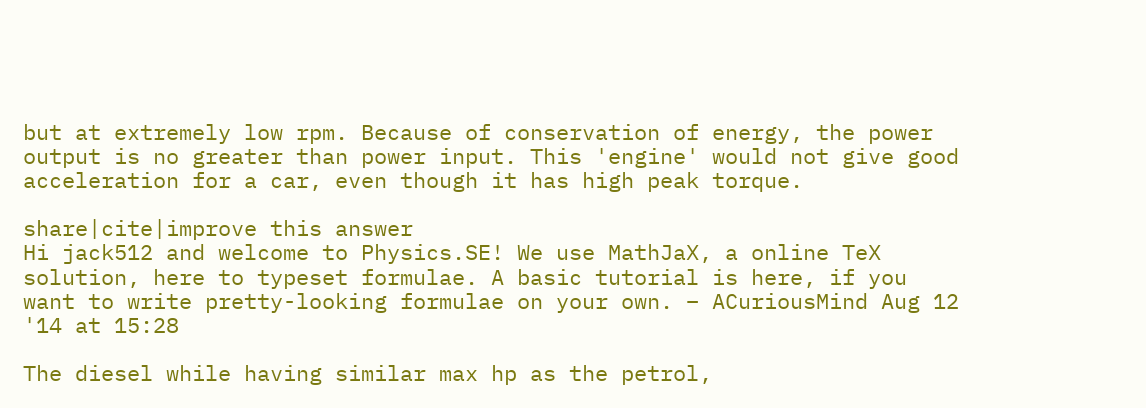but at extremely low rpm. Because of conservation of energy, the power output is no greater than power input. This 'engine' would not give good acceleration for a car, even though it has high peak torque.

share|cite|improve this answer
Hi jack512 and welcome to Physics.SE! We use MathJaX, a online TeX solution, here to typeset formulae. A basic tutorial is here, if you want to write pretty-looking formulae on your own. – ACuriousMind Aug 12 '14 at 15:28

The diesel while having similar max hp as the petrol,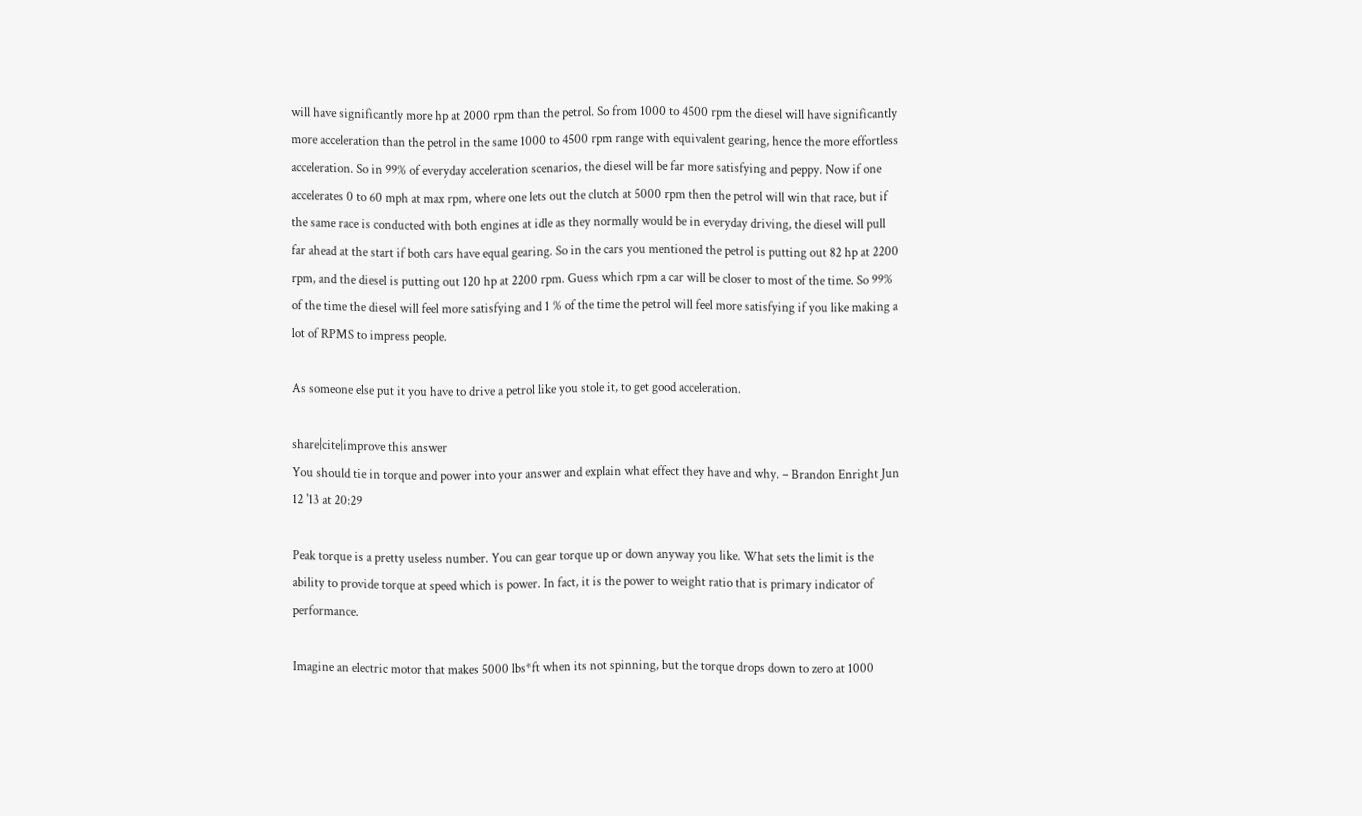will have significantly more hp at 2000 rpm than the petrol. So from 1000 to 4500 rpm the diesel will have significantly more acceleration than the petrol in the same 1000 to 4500 rpm range with equivalent gearing, hence the more effortless acceleration. So in 99% of everyday acceleration scenarios, the diesel will be far more satisfying and peppy. Now if one accelerates 0 to 60 mph at max rpm, where one lets out the clutch at 5000 rpm then the petrol will win that race, but if the same race is conducted with both engines at idle as they normally would be in everyday driving, the diesel will pull far ahead at the start if both cars have equal gearing. So in the cars you mentioned the petrol is putting out 82 hp at 2200 rpm, and the diesel is putting out 120 hp at 2200 rpm. Guess which rpm a car will be closer to most of the time. So 99% of the time the diesel will feel more satisfying and 1 % of the time the petrol will feel more satisfying if you like making a lot of RPMS to impress people.

As someone else put it you have to drive a petrol like you stole it, to get good acceleration.

share|cite|improve this answer
You should tie in torque and power into your answer and explain what effect they have and why. – Brandon Enright Jun 12 '13 at 20:29

Peak torque is a pretty useless number. You can gear torque up or down anyway you like. What sets the limit is the ability to provide torque at speed which is power. In fact, it is the power to weight ratio that is primary indicator of performance.

Imagine an electric motor that makes 5000 lbs*ft when its not spinning, but the torque drops down to zero at 1000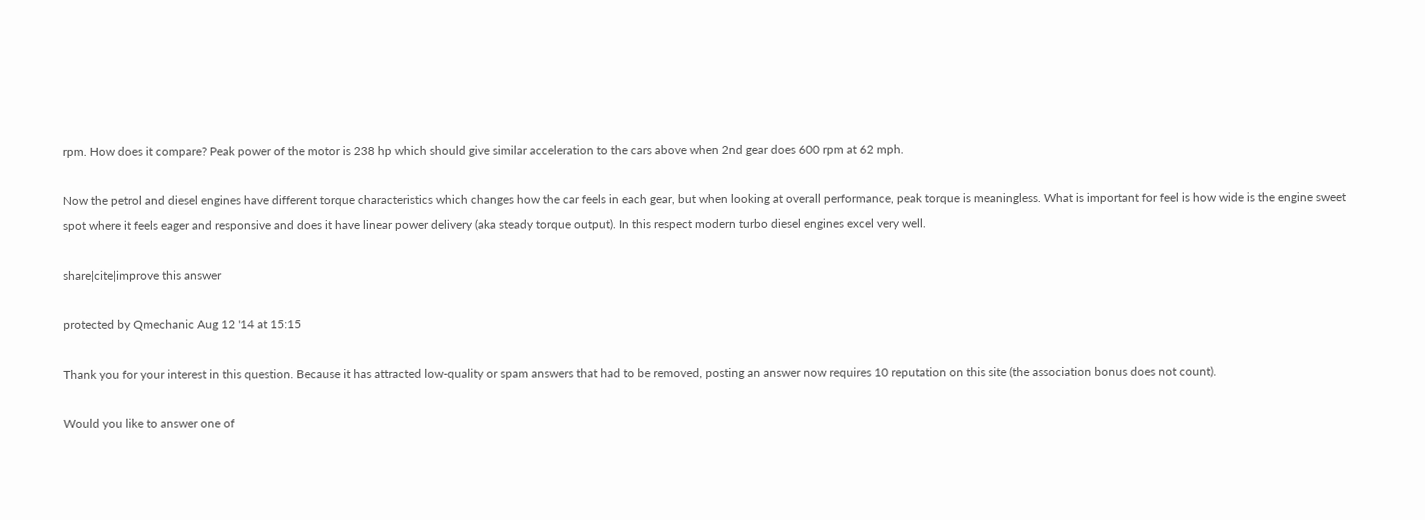rpm. How does it compare? Peak power of the motor is 238 hp which should give similar acceleration to the cars above when 2nd gear does 600 rpm at 62 mph.

Now the petrol and diesel engines have different torque characteristics which changes how the car feels in each gear, but when looking at overall performance, peak torque is meaningless. What is important for feel is how wide is the engine sweet spot where it feels eager and responsive and does it have linear power delivery (aka steady torque output). In this respect modern turbo diesel engines excel very well.

share|cite|improve this answer

protected by Qmechanic Aug 12 '14 at 15:15

Thank you for your interest in this question. Because it has attracted low-quality or spam answers that had to be removed, posting an answer now requires 10 reputation on this site (the association bonus does not count).

Would you like to answer one of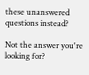these unanswered questions instead?

Not the answer you're looking for?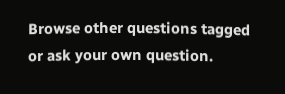Browse other questions tagged or ask your own question.